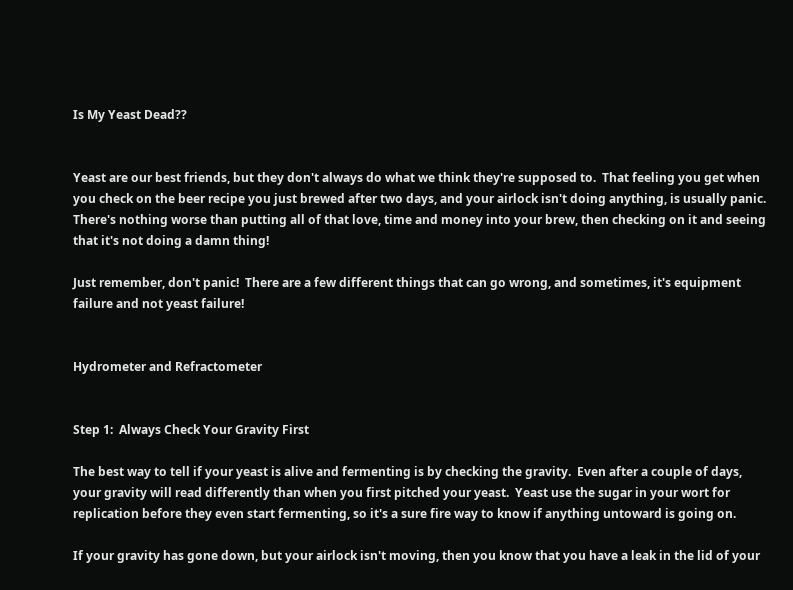Is My Yeast Dead??


Yeast are our best friends, but they don't always do what we think they're supposed to.  That feeling you get when you check on the beer recipe you just brewed after two days, and your airlock isn't doing anything, is usually panic.  There's nothing worse than putting all of that love, time and money into your brew, then checking on it and seeing that it's not doing a damn thing!

Just remember, don't panic!  There are a few different things that can go wrong, and sometimes, it's equipment failure and not yeast failure!


Hydrometer and Refractometer


Step 1:  Always Check Your Gravity First

The best way to tell if your yeast is alive and fermenting is by checking the gravity.  Even after a couple of days, your gravity will read differently than when you first pitched your yeast.  Yeast use the sugar in your wort for replication before they even start fermenting, so it's a sure fire way to know if anything untoward is going on.

If your gravity has gone down, but your airlock isn't moving, then you know that you have a leak in the lid of your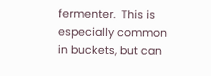fermenter.  This is especially common in buckets, but can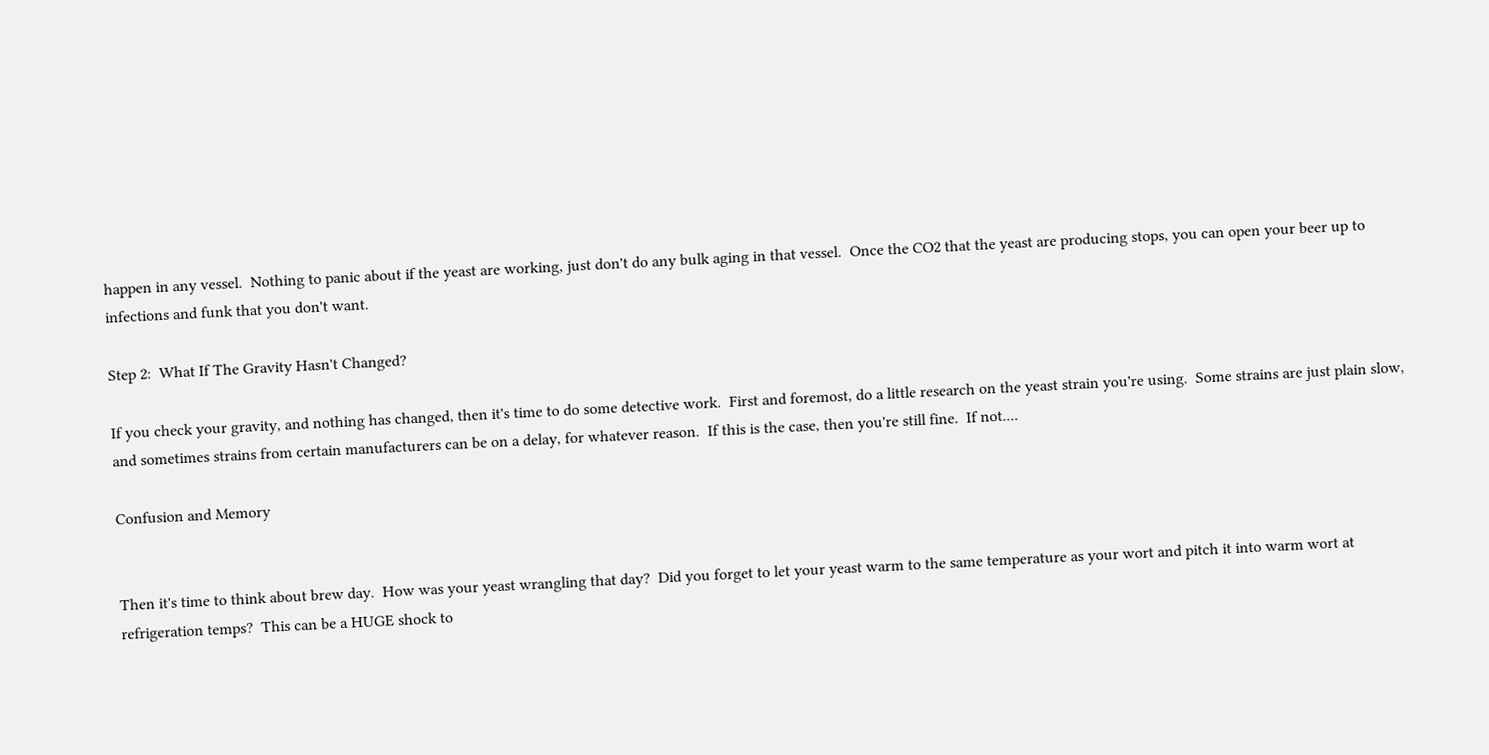happen in any vessel.  Nothing to panic about if the yeast are working, just don't do any bulk aging in that vessel.  Once the CO2 that the yeast are producing stops, you can open your beer up to infections and funk that you don't want.

Step 2:  What If The Gravity Hasn't Changed?

If you check your gravity, and nothing has changed, then it's time to do some detective work.  First and foremost, do a little research on the yeast strain you're using.  Some strains are just plain slow, and sometimes strains from certain manufacturers can be on a delay, for whatever reason.  If this is the case, then you're still fine.  If not....

Confusion and Memory


Then it's time to think about brew day.  How was your yeast wrangling that day?  Did you forget to let your yeast warm to the same temperature as your wort and pitch it into warm wort at refrigeration temps?  This can be a HUGE shock to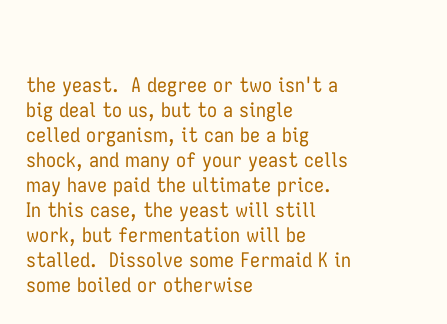the yeast.  A degree or two isn't a big deal to us, but to a single celled organism, it can be a big shock, and many of your yeast cells may have paid the ultimate price.  In this case, the yeast will still work, but fermentation will be stalled.  Dissolve some Fermaid K in some boiled or otherwise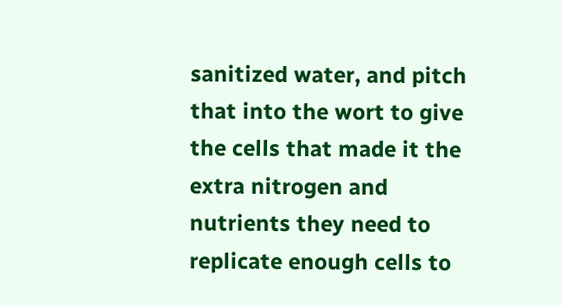sanitized water, and pitch that into the wort to give the cells that made it the extra nitrogen and nutrients they need to replicate enough cells to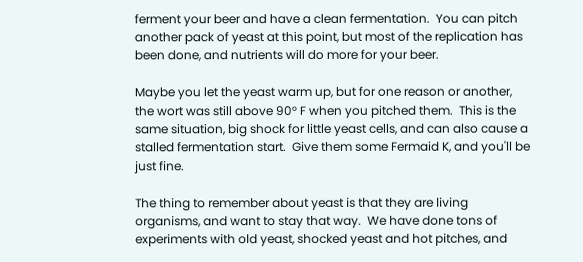ferment your beer and have a clean fermentation.  You can pitch another pack of yeast at this point, but most of the replication has been done, and nutrients will do more for your beer.

Maybe you let the yeast warm up, but for one reason or another, the wort was still above 90° F when you pitched them.  This is the same situation, big shock for little yeast cells, and can also cause a stalled fermentation start.  Give them some Fermaid K, and you'll be just fine.

The thing to remember about yeast is that they are living organisms, and want to stay that way.  We have done tons of experiments with old yeast, shocked yeast and hot pitches, and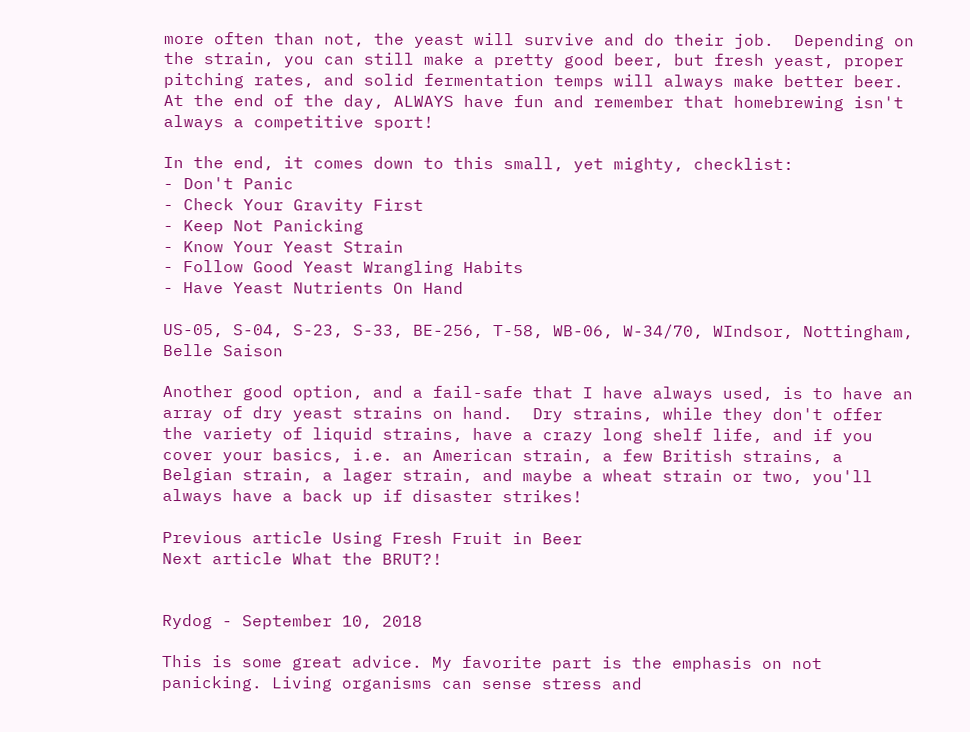more often than not, the yeast will survive and do their job.  Depending on the strain, you can still make a pretty good beer, but fresh yeast, proper pitching rates, and solid fermentation temps will always make better beer.  At the end of the day, ALWAYS have fun and remember that homebrewing isn't always a competitive sport!

In the end, it comes down to this small, yet mighty, checklist:
- Don't Panic
- Check Your Gravity First
- Keep Not Panicking
- Know Your Yeast Strain
- Follow Good Yeast Wrangling Habits
- Have Yeast Nutrients On Hand

US-05, S-04, S-23, S-33, BE-256, T-58, WB-06, W-34/70, WIndsor, Nottingham, Belle Saison

Another good option, and a fail-safe that I have always used, is to have an array of dry yeast strains on hand.  Dry strains, while they don't offer the variety of liquid strains, have a crazy long shelf life, and if you cover your basics, i.e. an American strain, a few British strains, a Belgian strain, a lager strain, and maybe a wheat strain or two, you'll always have a back up if disaster strikes!

Previous article Using Fresh Fruit in Beer
Next article What the BRUT?!


Rydog - September 10, 2018

This is some great advice. My favorite part is the emphasis on not panicking. Living organisms can sense stress and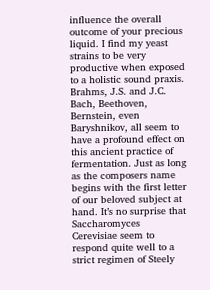influence the overall outcome of your precious liquid. I find my yeast strains to be very productive when exposed to a holistic sound praxis. Brahms, J.S. and J.C. Bach, Beethoven, Bernstein, even Baryshnikov, all seem to have a profound effect on this ancient practice of fermentation. Just as long as the composers name begins with the first letter of our beloved subject at hand. It’s no surprise that Saccharomyces Cerevisiae seem to respond quite well to a strict regimen of Steely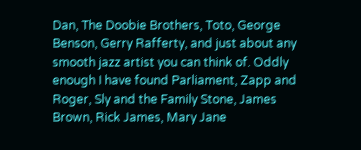Dan, The Doobie Brothers, Toto, George Benson, Gerry Rafferty, and just about any smooth jazz artist you can think of. Oddly enough I have found Parliament, Zapp and Roger, Sly and the Family Stone, James Brown, Rick James, Mary Jane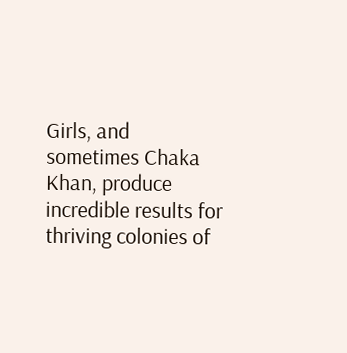Girls, and sometimes Chaka Khan, produce incredible results for thriving colonies of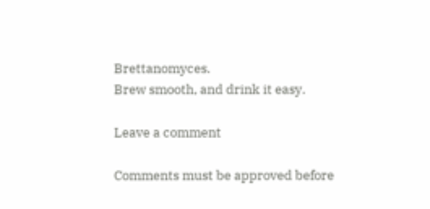Brettanomyces.
Brew smooth, and drink it easy.

Leave a comment

Comments must be approved before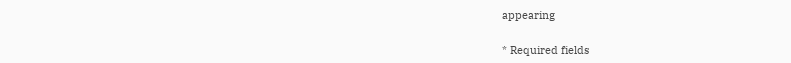appearing

* Required fields